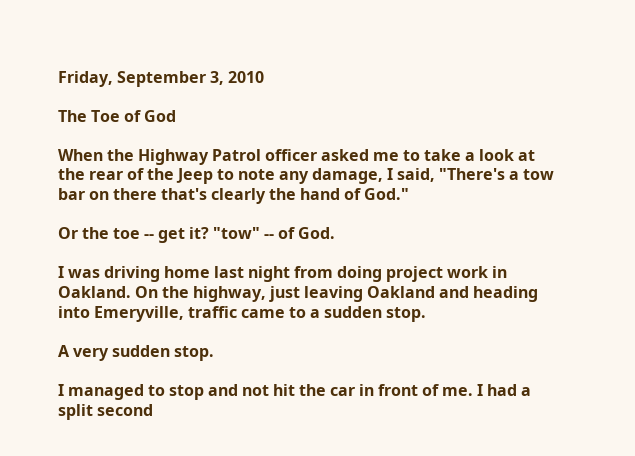Friday, September 3, 2010

The Toe of God

When the Highway Patrol officer asked me to take a look at the rear of the Jeep to note any damage, I said, "There's a tow bar on there that's clearly the hand of God."

Or the toe -- get it? "tow" -- of God.

I was driving home last night from doing project work in Oakland. On the highway, just leaving Oakland and heading into Emeryville, traffic came to a sudden stop.

A very sudden stop.

I managed to stop and not hit the car in front of me. I had a split second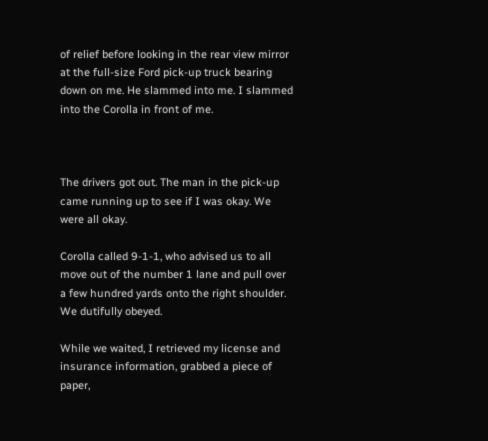of relief before looking in the rear view mirror at the full-size Ford pick-up truck bearing down on me. He slammed into me. I slammed into the Corolla in front of me.



The drivers got out. The man in the pick-up came running up to see if I was okay. We were all okay.

Corolla called 9-1-1, who advised us to all move out of the number 1 lane and pull over a few hundred yards onto the right shoulder. We dutifully obeyed.

While we waited, I retrieved my license and insurance information, grabbed a piece of paper,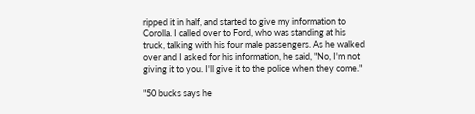ripped it in half, and started to give my information to Corolla. I called over to Ford, who was standing at his truck, talking with his four male passengers. As he walked over and I asked for his information, he said, "No, I'm not giving it to you. I'll give it to the police when they come."

"50 bucks says he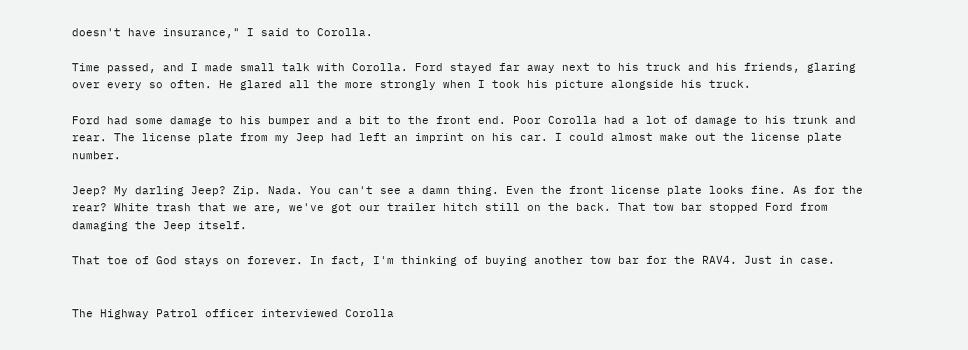doesn't have insurance," I said to Corolla.

Time passed, and I made small talk with Corolla. Ford stayed far away next to his truck and his friends, glaring over every so often. He glared all the more strongly when I took his picture alongside his truck.

Ford had some damage to his bumper and a bit to the front end. Poor Corolla had a lot of damage to his trunk and rear. The license plate from my Jeep had left an imprint on his car. I could almost make out the license plate number.

Jeep? My darling Jeep? Zip. Nada. You can't see a damn thing. Even the front license plate looks fine. As for the rear? White trash that we are, we've got our trailer hitch still on the back. That tow bar stopped Ford from damaging the Jeep itself.

That toe of God stays on forever. In fact, I'm thinking of buying another tow bar for the RAV4. Just in case.


The Highway Patrol officer interviewed Corolla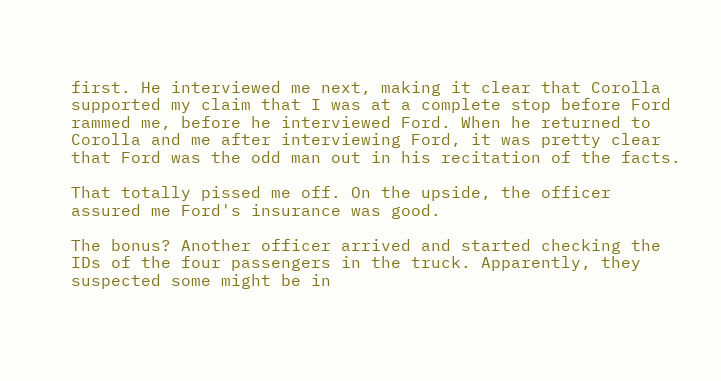first. He interviewed me next, making it clear that Corolla supported my claim that I was at a complete stop before Ford rammed me, before he interviewed Ford. When he returned to Corolla and me after interviewing Ford, it was pretty clear that Ford was the odd man out in his recitation of the facts.

That totally pissed me off. On the upside, the officer assured me Ford's insurance was good.

The bonus? Another officer arrived and started checking the IDs of the four passengers in the truck. Apparently, they suspected some might be in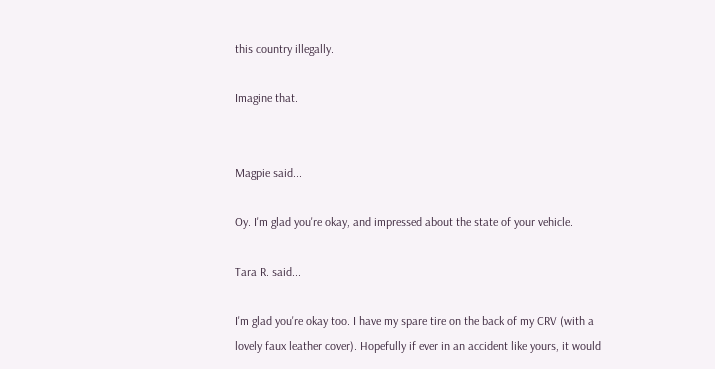this country illegally.

Imagine that.


Magpie said...

Oy. I'm glad you're okay, and impressed about the state of your vehicle.

Tara R. said...

I'm glad you're okay too. I have my spare tire on the back of my CRV (with a lovely faux leather cover). Hopefully if ever in an accident like yours, it would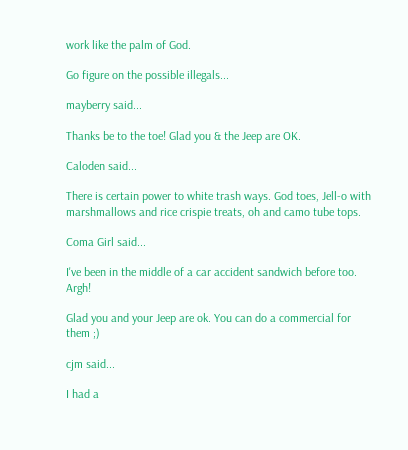work like the palm of God.

Go figure on the possible illegals...

mayberry said...

Thanks be to the toe! Glad you & the Jeep are OK.

Caloden said...

There is certain power to white trash ways. God toes, Jell-o with marshmallows and rice crispie treats, oh and camo tube tops.

Coma Girl said...

I've been in the middle of a car accident sandwich before too. Argh!

Glad you and your Jeep are ok. You can do a commercial for them ;)

cjm said...

I had a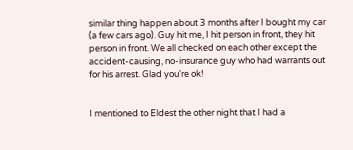similar thing happen about 3 months after I bought my car (a few cars ago). Guy hit me, I hit person in front, they hit person in front. We all checked on each other except the accident-causing, no-insurance guy who had warrants out for his arrest. Glad you're ok!


I mentioned to Eldest the other night that I had a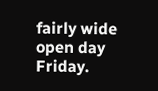fairly wide open day Friday.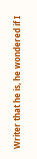Writer that he is, he wondered if I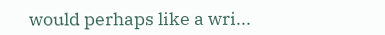would perhaps like a wri...